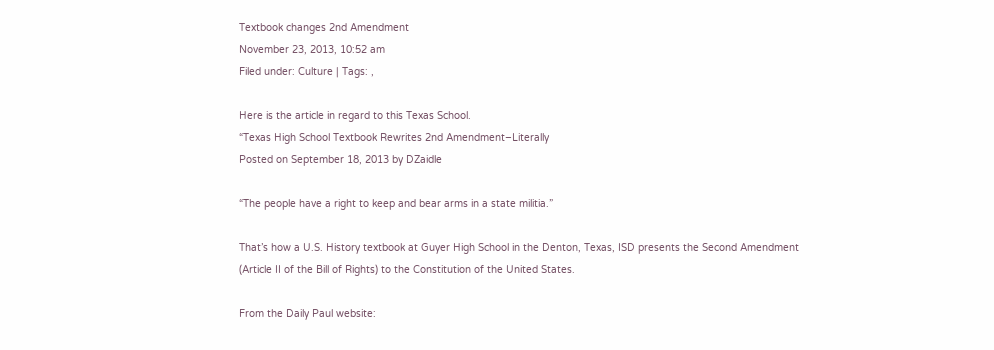Textbook changes 2nd Amendment
November 23, 2013, 10:52 am
Filed under: Culture | Tags: ,

Here is the article in regard to this Texas School.
“Texas High School Textbook Rewrites 2nd Amendment–Literally
Posted on September 18, 2013 by DZaidle

“The people have a right to keep and bear arms in a state militia.”

That’s how a U.S. History textbook at Guyer High School in the Denton, Texas, ISD presents the Second Amendment (Article II of the Bill of Rights) to the Constitution of the United States.

From the Daily Paul website: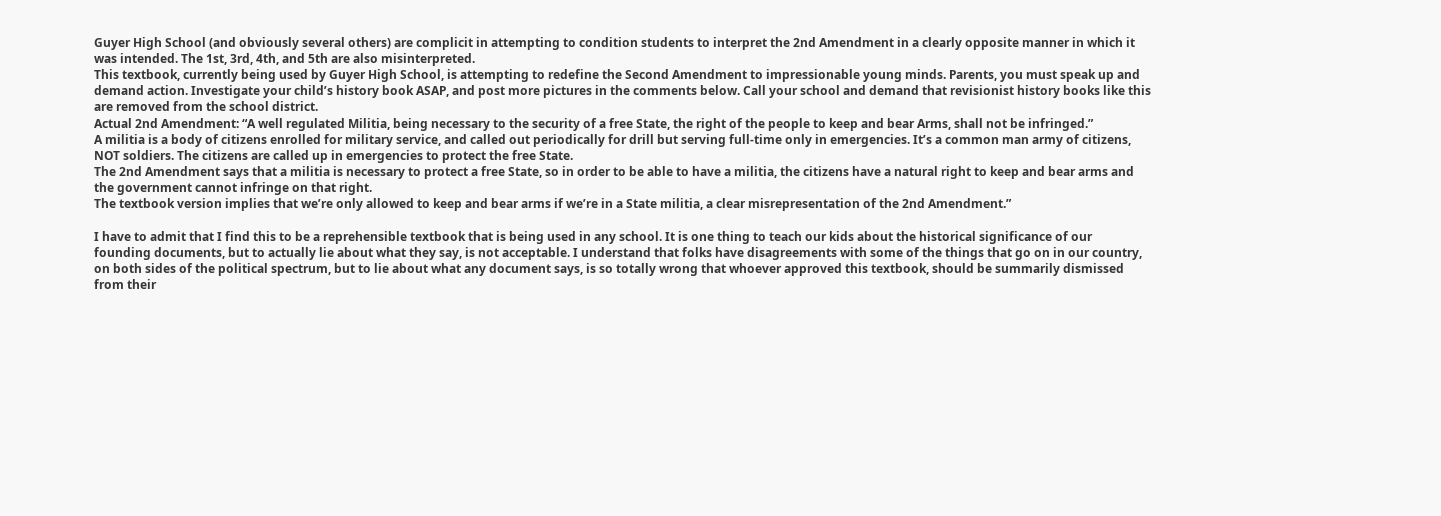Guyer High School (and obviously several others) are complicit in attempting to condition students to interpret the 2nd Amendment in a clearly opposite manner in which it was intended. The 1st, 3rd, 4th, and 5th are also misinterpreted.
This textbook, currently being used by Guyer High School, is attempting to redefine the Second Amendment to impressionable young minds. Parents, you must speak up and demand action. Investigate your child’s history book ASAP, and post more pictures in the comments below. Call your school and demand that revisionist history books like this are removed from the school district.
Actual 2nd Amendment: “A well regulated Militia, being necessary to the security of a free State, the right of the people to keep and bear Arms, shall not be infringed.”
A militia is a body of citizens enrolled for military service, and called out periodically for drill but serving full-time only in emergencies. It’s a common man army of citizens, NOT soldiers. The citizens are called up in emergencies to protect the free State.
The 2nd Amendment says that a militia is necessary to protect a free State, so in order to be able to have a militia, the citizens have a natural right to keep and bear arms and the government cannot infringe on that right.
The textbook version implies that we’re only allowed to keep and bear arms if we’re in a State militia, a clear misrepresentation of the 2nd Amendment.”

I have to admit that I find this to be a reprehensible textbook that is being used in any school. It is one thing to teach our kids about the historical significance of our founding documents, but to actually lie about what they say, is not acceptable. I understand that folks have disagreements with some of the things that go on in our country, on both sides of the political spectrum, but to lie about what any document says, is so totally wrong that whoever approved this textbook, should be summarily dismissed from their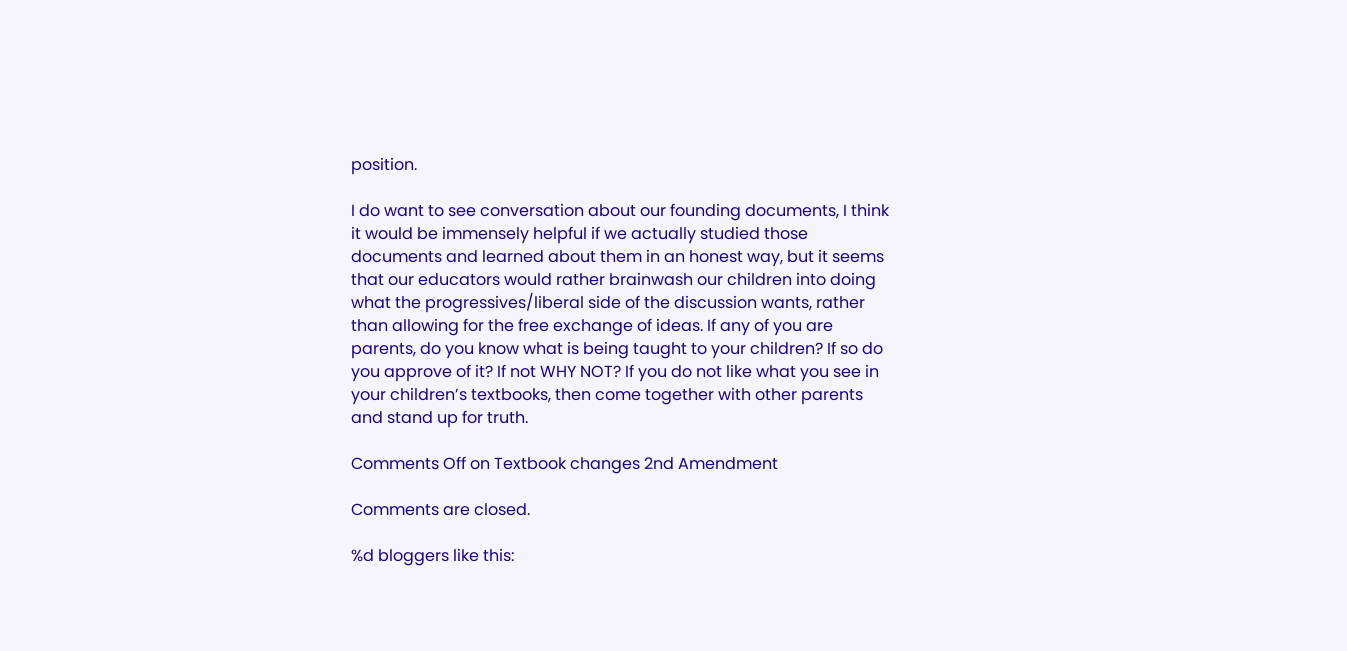position.

I do want to see conversation about our founding documents, I think it would be immensely helpful if we actually studied those documents and learned about them in an honest way, but it seems that our educators would rather brainwash our children into doing what the progressives/liberal side of the discussion wants, rather than allowing for the free exchange of ideas. If any of you are parents, do you know what is being taught to your children? If so do you approve of it? If not WHY NOT? If you do not like what you see in your children’s textbooks, then come together with other parents and stand up for truth.

Comments Off on Textbook changes 2nd Amendment

Comments are closed.

%d bloggers like this: